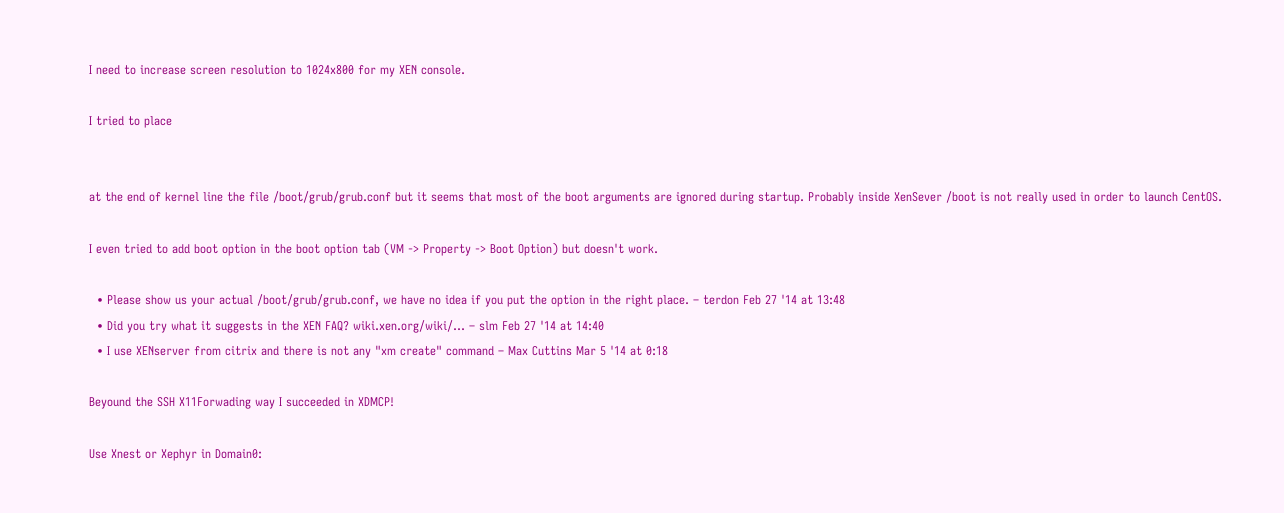I need to increase screen resolution to 1024x800 for my XEN console.

I tried to place


at the end of kernel line the file /boot/grub/grub.conf but it seems that most of the boot arguments are ignored during startup. Probably inside XenSever /boot is not really used in order to launch CentOS.

I even tried to add boot option in the boot option tab (VM -> Property -> Boot Option) but doesn't work.

  • Please show us your actual /boot/grub/grub.conf, we have no idea if you put the option in the right place. – terdon Feb 27 '14 at 13:48
  • Did you try what it suggests in the XEN FAQ? wiki.xen.org/wiki/… – slm Feb 27 '14 at 14:40
  • I use XENserver from citrix and there is not any "xm create" command – Max Cuttins Mar 5 '14 at 0:18

Beyound the SSH X11Forwading way I succeeded in XDMCP!

Use Xnest or Xephyr in Domain0: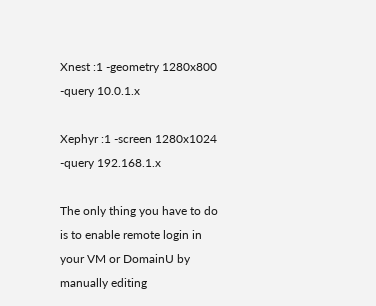Xnest :1 -geometry 1280x800 -query 10.0.1.x

Xephyr :1 -screen 1280x1024 -query 192.168.1.x

The only thing you have to do is to enable remote login in your VM or DomainU by manually editing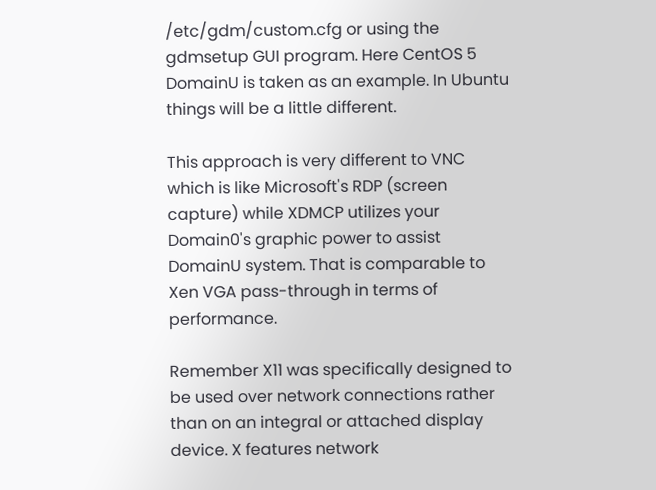/etc/gdm/custom.cfg or using the gdmsetup GUI program. Here CentOS 5 DomainU is taken as an example. In Ubuntu things will be a little different.

This approach is very different to VNC which is like Microsoft's RDP (screen capture) while XDMCP utilizes your Domain0's graphic power to assist DomainU system. That is comparable to Xen VGA pass-through in terms of performance.

Remember X11 was specifically designed to be used over network connections rather than on an integral or attached display device. X features network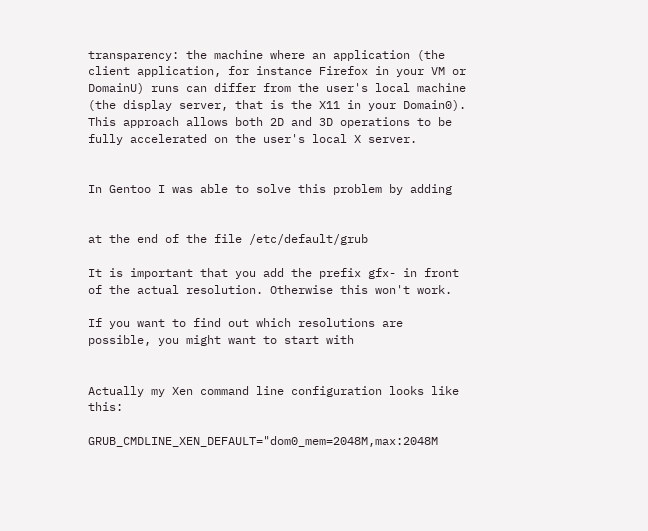transparency: the machine where an application (the client application, for instance Firefox in your VM or DomainU) runs can differ from the user's local machine (the display server, that is the X11 in your Domain0). This approach allows both 2D and 3D operations to be fully accelerated on the user's local X server.


In Gentoo I was able to solve this problem by adding


at the end of the file /etc/default/grub

It is important that you add the prefix gfx- in front of the actual resolution. Otherwise this won't work.

If you want to find out which resolutions are possible, you might want to start with


Actually my Xen command line configuration looks like this:

GRUB_CMDLINE_XEN_DEFAULT="dom0_mem=2048M,max:2048M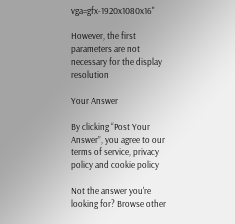vga=gfx-1920x1080x16"

However, the first parameters are not necessary for the display resolution

Your Answer

By clicking “Post Your Answer”, you agree to our terms of service, privacy policy and cookie policy

Not the answer you're looking for? Browse other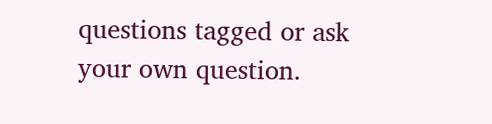questions tagged or ask your own question.